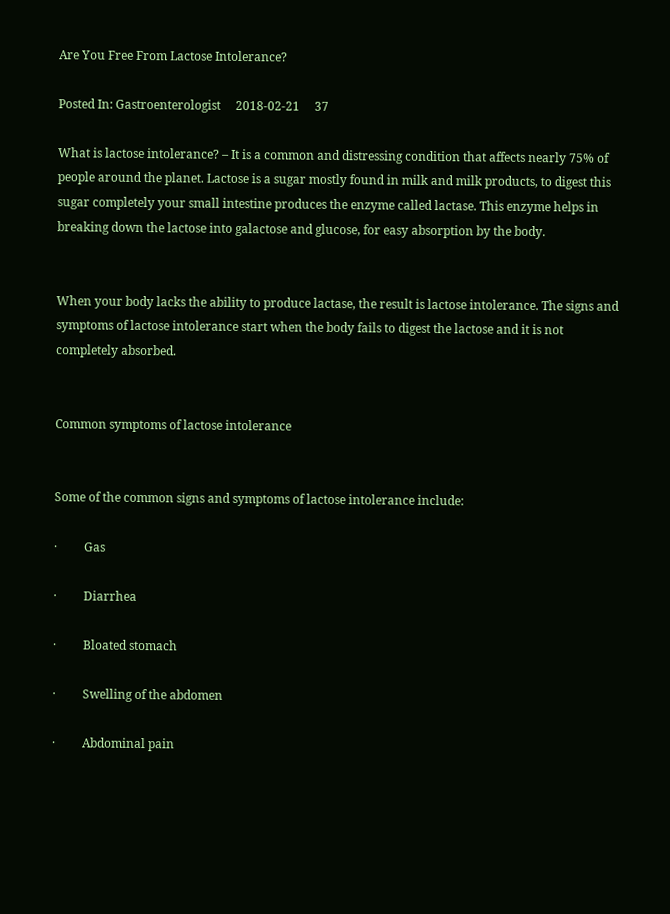Are You Free From Lactose Intolerance?

Posted In: Gastroenterologist     2018-02-21     37

What is lactose intolerance? – It is a common and distressing condition that affects nearly 75% of people around the planet. Lactose is a sugar mostly found in milk and milk products, to digest this sugar completely your small intestine produces the enzyme called lactase. This enzyme helps in breaking down the lactose into galactose and glucose, for easy absorption by the body.


When your body lacks the ability to produce lactase, the result is lactose intolerance. The signs and symptoms of lactose intolerance start when the body fails to digest the lactose and it is not completely absorbed.


Common symptoms of lactose intolerance


Some of the common signs and symptoms of lactose intolerance include:

·         Gas

·         Diarrhea

·         Bloated stomach

·         Swelling of the abdomen

·         Abdominal pain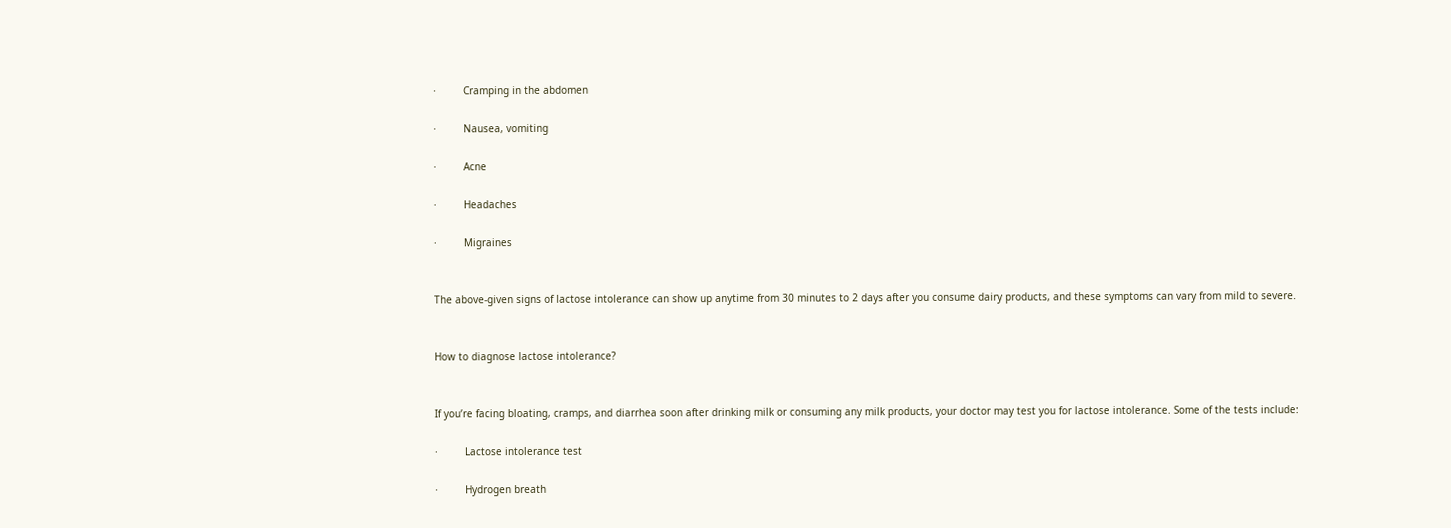·         Cramping in the abdomen

·         Nausea, vomiting

·         Acne

·         Headaches

·         Migraines


The above-given signs of lactose intolerance can show up anytime from 30 minutes to 2 days after you consume dairy products, and these symptoms can vary from mild to severe.


How to diagnose lactose intolerance?


If you’re facing bloating, cramps, and diarrhea soon after drinking milk or consuming any milk products, your doctor may test you for lactose intolerance. Some of the tests include:

·         Lactose intolerance test

·         Hydrogen breath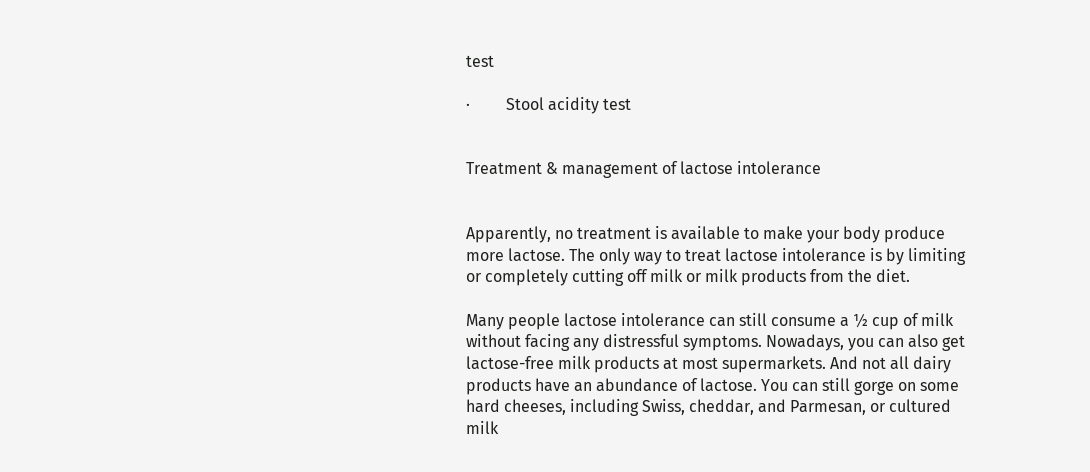test

·         Stool acidity test


Treatment & management of lactose intolerance


Apparently, no treatment is available to make your body produce more lactose. The only way to treat lactose intolerance is by limiting or completely cutting off milk or milk products from the diet.

Many people lactose intolerance can still consume a ½ cup of milk without facing any distressful symptoms. Nowadays, you can also get lactose-free milk products at most supermarkets. And not all dairy products have an abundance of lactose. You can still gorge on some hard cheeses, including Swiss, cheddar, and Parmesan, or cultured milk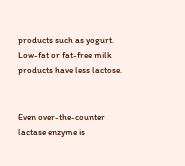products such as yogurt. Low-fat or fat-free milk products have less lactose.


Even over-the-counter lactase enzyme is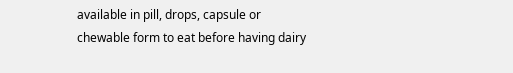available in pill, drops, capsule or chewable form to eat before having dairy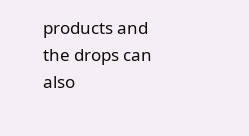products and the drops can also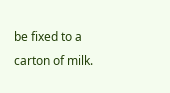be fixed to a carton of milk.